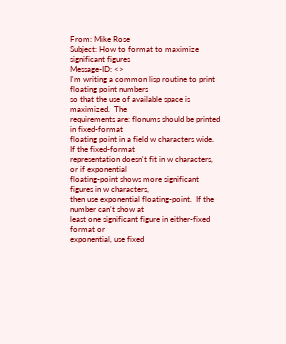From: Mike Rose
Subject: How to format to maximize significant figures
Message-ID: <>
I'm writing a common lisp routine to print floating point numbers
so that the use of available space is maximized.  The
requirements are: flonums should be printed in fixed-format
floating point in a field w characters wide.  If the fixed-format
representation doesn't fit in w characters, or if exponential
floating-point shows more significant figures in w characters,
then use exponential floating-point.  If the number can't show at
least one significant figure in either-fixed format or
exponential, use fixed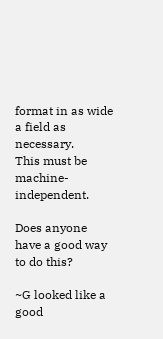format in as wide a field as necessary.
This must be machine-independent.

Does anyone have a good way to do this?

~G looked like a good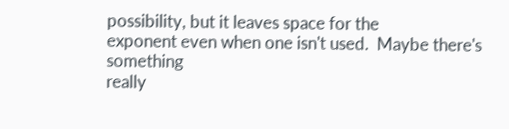possibility, but it leaves space for the
exponent even when one isn't used.  Maybe there's something
really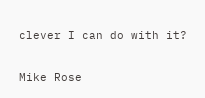clever I can do with it?


Mike Rose